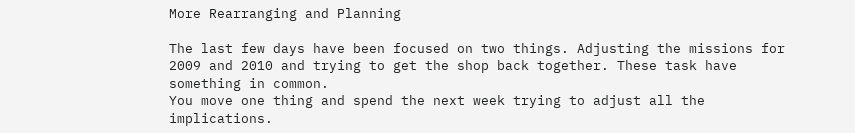More Rearranging and Planning

The last few days have been focused on two things. Adjusting the missions for 2009 and 2010 and trying to get the shop back together. These task have something in common.
You move one thing and spend the next week trying to adjust all the implications.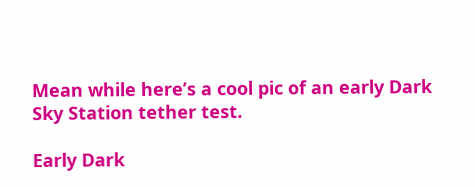Mean while here’s a cool pic of an early Dark Sky Station tether test.

Early Dark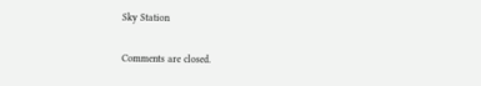Sky Station

Comments are closed.